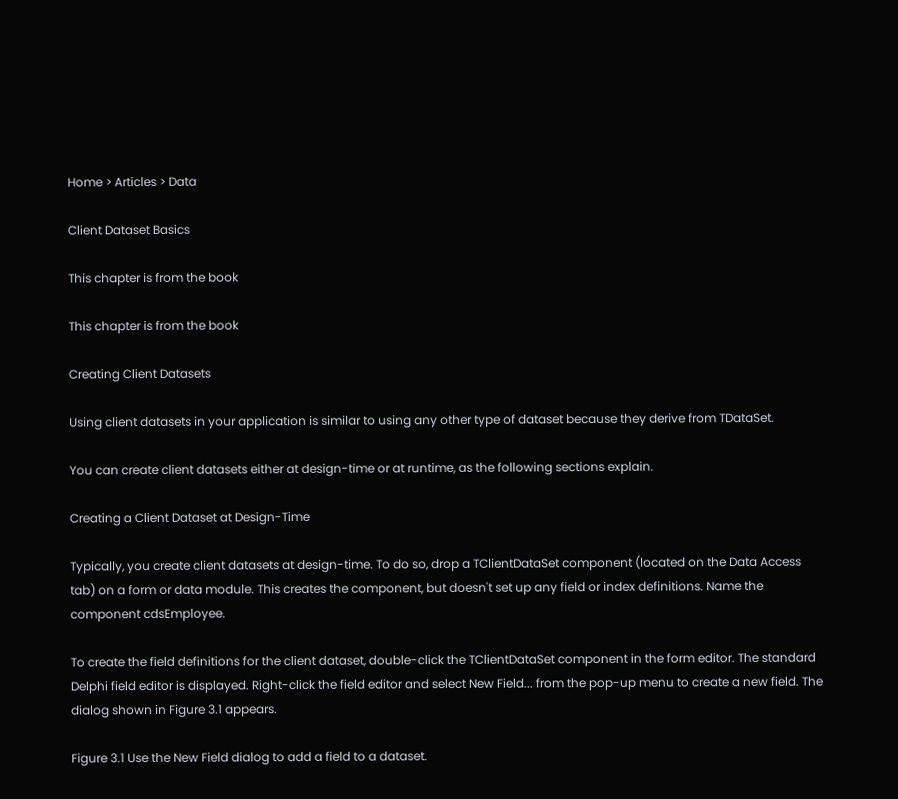Home > Articles > Data

Client Dataset Basics

This chapter is from the book

This chapter is from the book

Creating Client Datasets

Using client datasets in your application is similar to using any other type of dataset because they derive from TDataSet.

You can create client datasets either at design-time or at runtime, as the following sections explain.

Creating a Client Dataset at Design-Time

Typically, you create client datasets at design-time. To do so, drop a TClientDataSet component (located on the Data Access tab) on a form or data module. This creates the component, but doesn't set up any field or index definitions. Name the component cdsEmployee.

To create the field definitions for the client dataset, double-click the TClientDataSet component in the form editor. The standard Delphi field editor is displayed. Right-click the field editor and select New Field... from the pop-up menu to create a new field. The dialog shown in Figure 3.1 appears.

Figure 3.1 Use the New Field dialog to add a field to a dataset.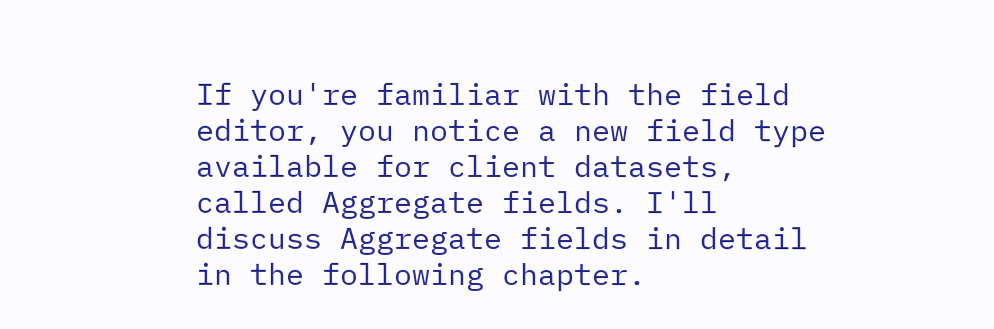If you're familiar with the field editor, you notice a new field type available for client datasets, called Aggregate fields. I'll discuss Aggregate fields in detail in the following chapter.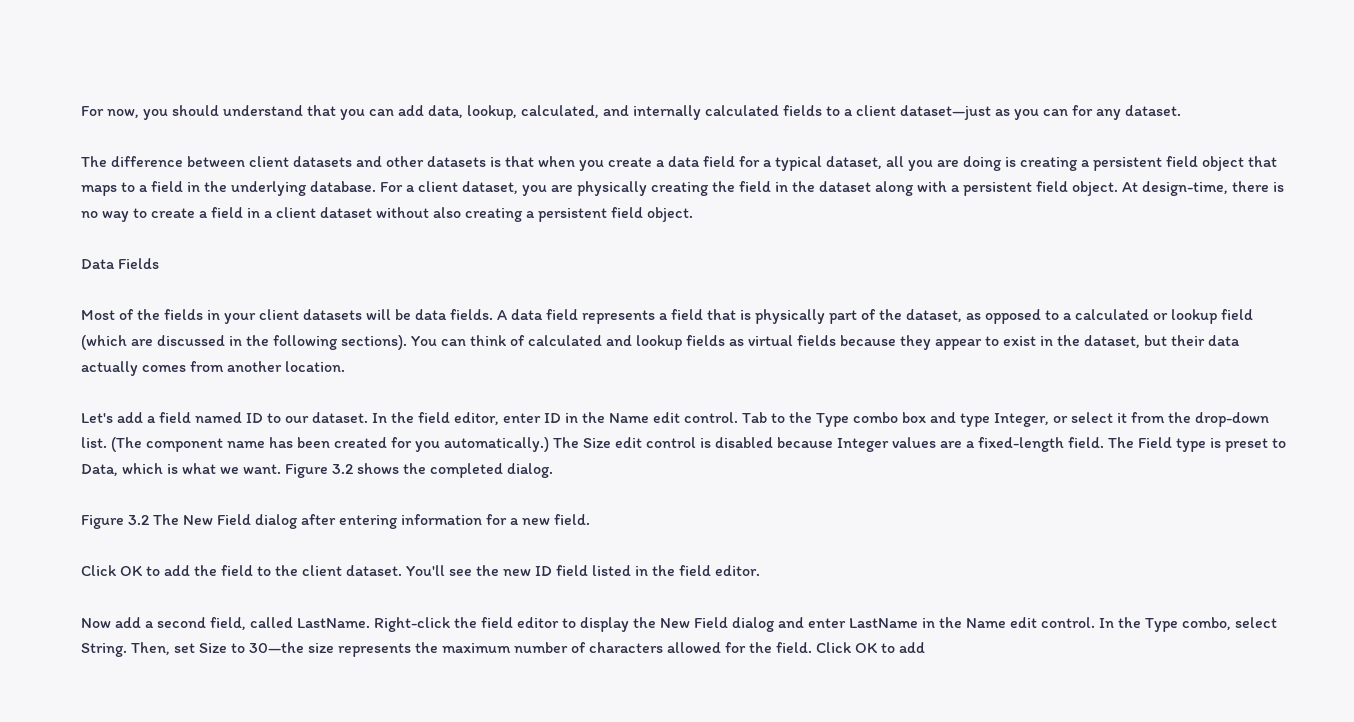For now, you should understand that you can add data, lookup, calculated, and internally calculated fields to a client dataset—just as you can for any dataset.

The difference between client datasets and other datasets is that when you create a data field for a typical dataset, all you are doing is creating a persistent field object that maps to a field in the underlying database. For a client dataset, you are physically creating the field in the dataset along with a persistent field object. At design-time, there is no way to create a field in a client dataset without also creating a persistent field object.

Data Fields

Most of the fields in your client datasets will be data fields. A data field represents a field that is physically part of the dataset, as opposed to a calculated or lookup field (which are discussed in the following sections). You can think of calculated and lookup fields as virtual fields because they appear to exist in the dataset, but their data actually comes from another location.

Let's add a field named ID to our dataset. In the field editor, enter ID in the Name edit control. Tab to the Type combo box and type Integer, or select it from the drop-down list. (The component name has been created for you automatically.) The Size edit control is disabled because Integer values are a fixed-length field. The Field type is preset to Data, which is what we want. Figure 3.2 shows the completed dialog.

Figure 3.2 The New Field dialog after entering information for a new field.

Click OK to add the field to the client dataset. You'll see the new ID field listed in the field editor.

Now add a second field, called LastName. Right-click the field editor to display the New Field dialog and enter LastName in the Name edit control. In the Type combo, select String. Then, set Size to 30—the size represents the maximum number of characters allowed for the field. Click OK to add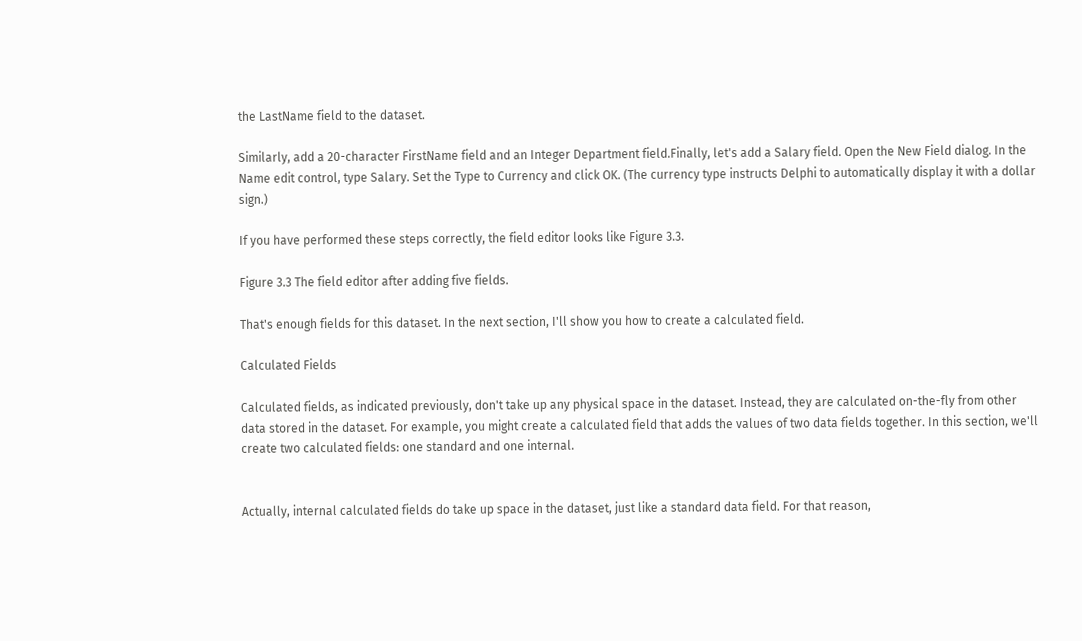the LastName field to the dataset.

Similarly, add a 20-character FirstName field and an Integer Department field.Finally, let's add a Salary field. Open the New Field dialog. In the Name edit control, type Salary. Set the Type to Currency and click OK. (The currency type instructs Delphi to automatically display it with a dollar sign.)

If you have performed these steps correctly, the field editor looks like Figure 3.3.

Figure 3.3 The field editor after adding five fields.

That's enough fields for this dataset. In the next section, I'll show you how to create a calculated field.

Calculated Fields

Calculated fields, as indicated previously, don't take up any physical space in the dataset. Instead, they are calculated on-the-fly from other data stored in the dataset. For example, you might create a calculated field that adds the values of two data fields together. In this section, we'll create two calculated fields: one standard and one internal.


Actually, internal calculated fields do take up space in the dataset, just like a standard data field. For that reason,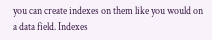you can create indexes on them like you would on a data field. Indexes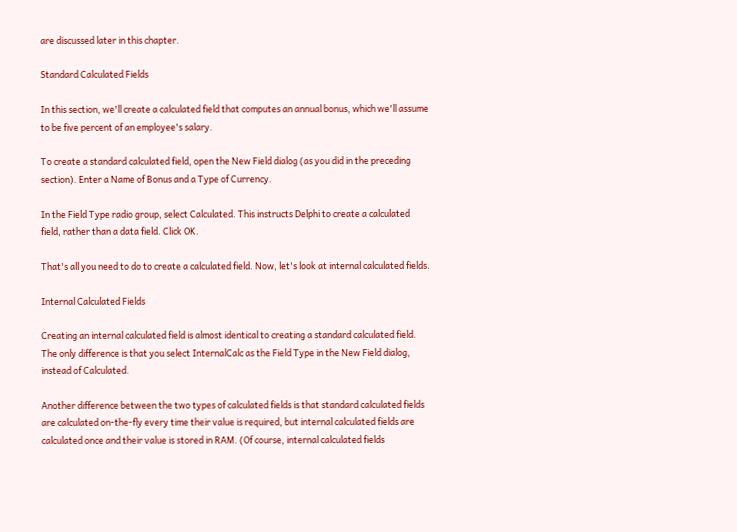are discussed later in this chapter.

Standard Calculated Fields

In this section, we'll create a calculated field that computes an annual bonus, which we'll assume to be five percent of an employee's salary.

To create a standard calculated field, open the New Field dialog (as you did in the preceding section). Enter a Name of Bonus and a Type of Currency.

In the Field Type radio group, select Calculated. This instructs Delphi to create a calculated field, rather than a data field. Click OK.

That's all you need to do to create a calculated field. Now, let's look at internal calculated fields.

Internal Calculated Fields

Creating an internal calculated field is almost identical to creating a standard calculated field. The only difference is that you select InternalCalc as the Field Type in the New Field dialog, instead of Calculated.

Another difference between the two types of calculated fields is that standard calculated fields are calculated on-the-fly every time their value is required, but internal calculated fields are calculated once and their value is stored in RAM. (Of course, internal calculated fields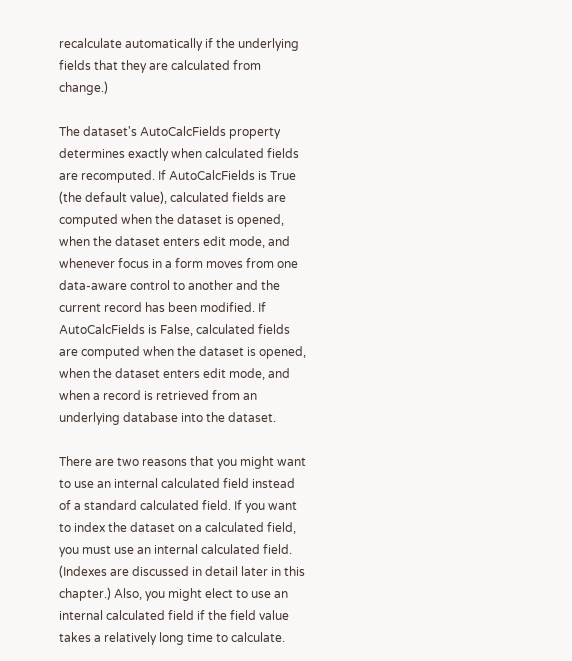recalculate automatically if the underlying fields that they are calculated from change.)

The dataset's AutoCalcFields property determines exactly when calculated fields are recomputed. If AutoCalcFields is True (the default value), calculated fields are computed when the dataset is opened, when the dataset enters edit mode, and whenever focus in a form moves from one data-aware control to another and the current record has been modified. If AutoCalcFields is False, calculated fields are computed when the dataset is opened, when the dataset enters edit mode, and when a record is retrieved from an underlying database into the dataset.

There are two reasons that you might want to use an internal calculated field instead of a standard calculated field. If you want to index the dataset on a calculated field, you must use an internal calculated field. (Indexes are discussed in detail later in this chapter.) Also, you might elect to use an internal calculated field if the field value takes a relatively long time to calculate.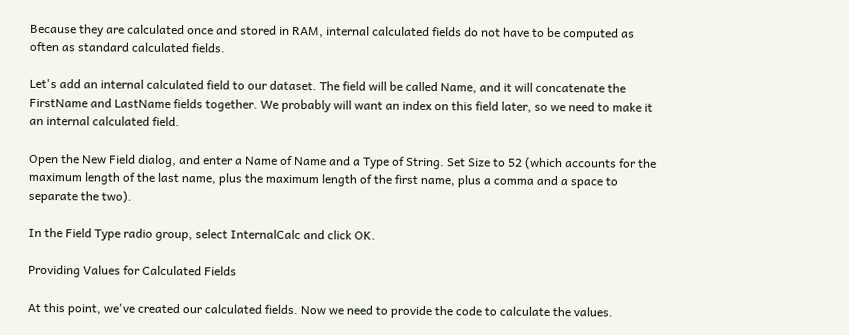Because they are calculated once and stored in RAM, internal calculated fields do not have to be computed as often as standard calculated fields.

Let's add an internal calculated field to our dataset. The field will be called Name, and it will concatenate the FirstName and LastName fields together. We probably will want an index on this field later, so we need to make it an internal calculated field.

Open the New Field dialog, and enter a Name of Name and a Type of String. Set Size to 52 (which accounts for the maximum length of the last name, plus the maximum length of the first name, plus a comma and a space to separate the two).

In the Field Type radio group, select InternalCalc and click OK.

Providing Values for Calculated Fields

At this point, we've created our calculated fields. Now we need to provide the code to calculate the values.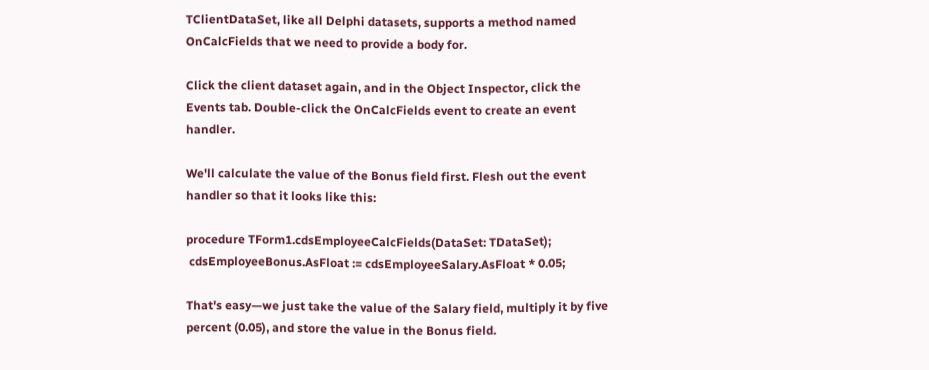TClientDataSet, like all Delphi datasets, supports a method named OnCalcFields that we need to provide a body for.

Click the client dataset again, and in the Object Inspector, click the Events tab. Double-click the OnCalcFields event to create an event handler.

We'll calculate the value of the Bonus field first. Flesh out the event handler so that it looks like this:

procedure TForm1.cdsEmployeeCalcFields(DataSet: TDataSet);
 cdsEmployeeBonus.AsFloat := cdsEmployeeSalary.AsFloat * 0.05;

That's easy—we just take the value of the Salary field, multiply it by five percent (0.05), and store the value in the Bonus field.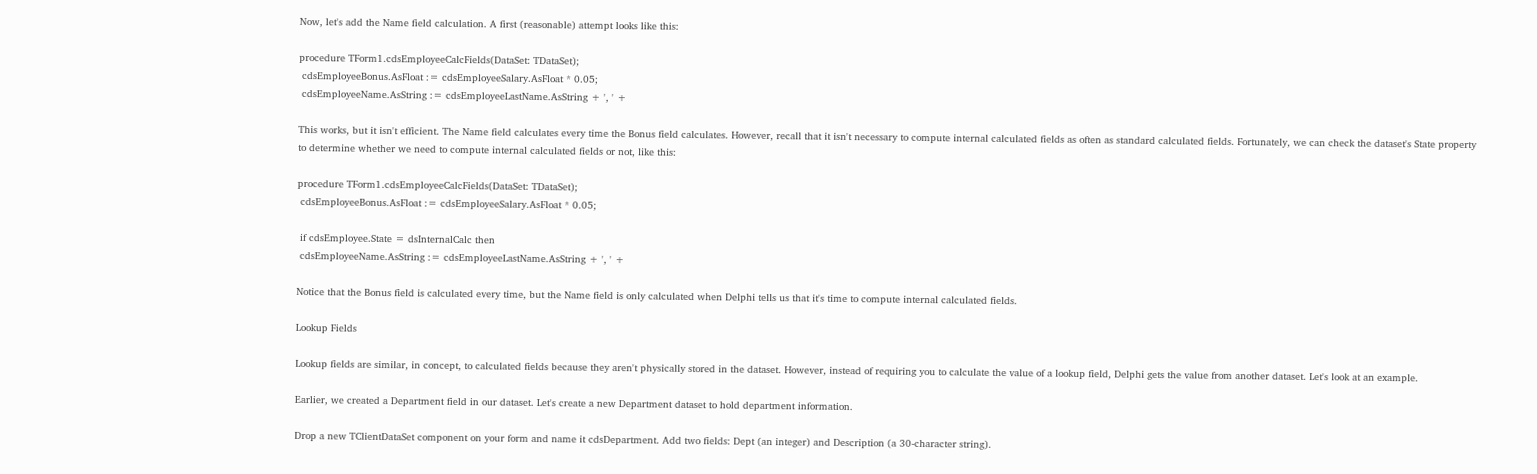Now, let's add the Name field calculation. A first (reasonable) attempt looks like this:

procedure TForm1.cdsEmployeeCalcFields(DataSet: TDataSet);
 cdsEmployeeBonus.AsFloat := cdsEmployeeSalary.AsFloat * 0.05;
 cdsEmployeeName.AsString := cdsEmployeeLastName.AsString + ', ' +

This works, but it isn't efficient. The Name field calculates every time the Bonus field calculates. However, recall that it isn't necessary to compute internal calculated fields as often as standard calculated fields. Fortunately, we can check the dataset's State property to determine whether we need to compute internal calculated fields or not, like this:

procedure TForm1.cdsEmployeeCalcFields(DataSet: TDataSet);
 cdsEmployeeBonus.AsFloat := cdsEmployeeSalary.AsFloat * 0.05;

 if cdsEmployee.State = dsInternalCalc then
 cdsEmployeeName.AsString := cdsEmployeeLastName.AsString + ', ' +

Notice that the Bonus field is calculated every time, but the Name field is only calculated when Delphi tells us that it's time to compute internal calculated fields.

Lookup Fields

Lookup fields are similar, in concept, to calculated fields because they aren't physically stored in the dataset. However, instead of requiring you to calculate the value of a lookup field, Delphi gets the value from another dataset. Let's look at an example.

Earlier, we created a Department field in our dataset. Let's create a new Department dataset to hold department information.

Drop a new TClientDataSet component on your form and name it cdsDepartment. Add two fields: Dept (an integer) and Description (a 30-character string).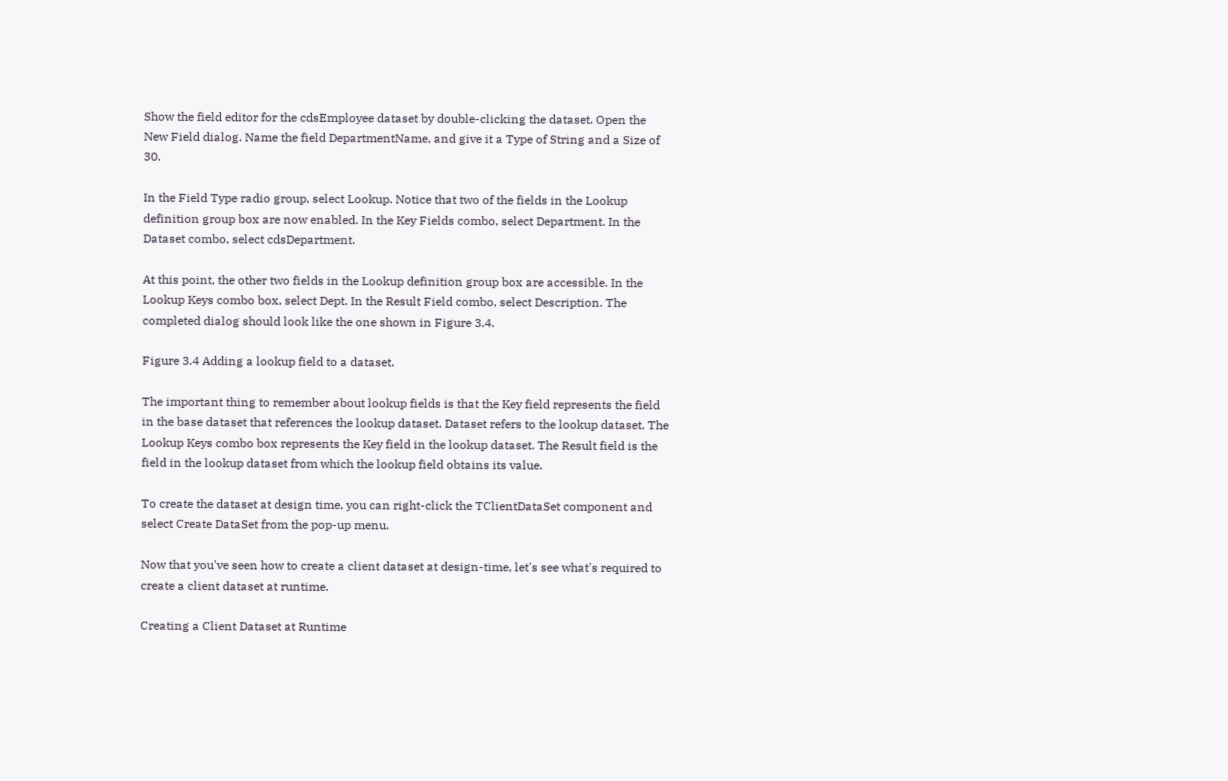Show the field editor for the cdsEmployee dataset by double-clicking the dataset. Open the New Field dialog. Name the field DepartmentName, and give it a Type of String and a Size of 30.

In the Field Type radio group, select Lookup. Notice that two of the fields in the Lookup definition group box are now enabled. In the Key Fields combo, select Department. In the Dataset combo, select cdsDepartment.

At this point, the other two fields in the Lookup definition group box are accessible. In the Lookup Keys combo box, select Dept. In the Result Field combo, select Description. The completed dialog should look like the one shown in Figure 3.4.

Figure 3.4 Adding a lookup field to a dataset.

The important thing to remember about lookup fields is that the Key field represents the field in the base dataset that references the lookup dataset. Dataset refers to the lookup dataset. The Lookup Keys combo box represents the Key field in the lookup dataset. The Result field is the field in the lookup dataset from which the lookup field obtains its value.

To create the dataset at design time, you can right-click the TClientDataSet component and select Create DataSet from the pop-up menu.

Now that you've seen how to create a client dataset at design-time, let's see what's required to create a client dataset at runtime.

Creating a Client Dataset at Runtime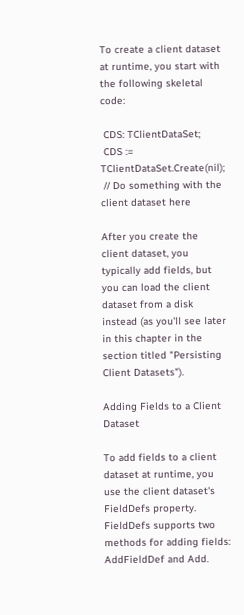To create a client dataset at runtime, you start with the following skeletal code:

 CDS: TClientDataSet;
 CDS := TClientDataSet.Create(nil);
 // Do something with the client dataset here

After you create the client dataset, you typically add fields, but you can load the client dataset from a disk instead (as you'll see later in this chapter in the section titled "Persisting Client Datasets").

Adding Fields to a Client Dataset

To add fields to a client dataset at runtime, you use the client dataset's FieldDefs property. FieldDefs supports two methods for adding fields: AddFieldDef and Add.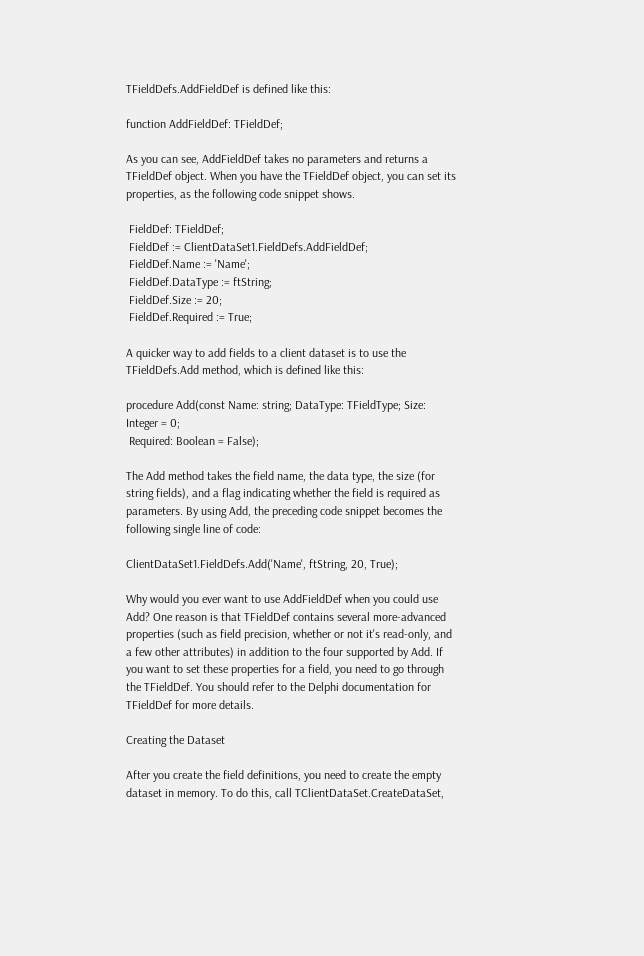TFieldDefs.AddFieldDef is defined like this:

function AddFieldDef: TFieldDef;

As you can see, AddFieldDef takes no parameters and returns a TFieldDef object. When you have the TFieldDef object, you can set its properties, as the following code snippet shows.

 FieldDef: TFieldDef;
 FieldDef := ClientDataSet1.FieldDefs.AddFieldDef;
 FieldDef.Name := 'Name';
 FieldDef.DataType := ftString;
 FieldDef.Size := 20;
 FieldDef.Required := True;

A quicker way to add fields to a client dataset is to use the TFieldDefs.Add method, which is defined like this:

procedure Add(const Name: string; DataType: TFieldType; Size: Integer = 0;
 Required: Boolean = False);

The Add method takes the field name, the data type, the size (for string fields), and a flag indicating whether the field is required as parameters. By using Add, the preceding code snippet becomes the following single line of code:

ClientDataSet1.FieldDefs.Add('Name', ftString, 20, True);

Why would you ever want to use AddFieldDef when you could use Add? One reason is that TFieldDef contains several more-advanced properties (such as field precision, whether or not it's read-only, and a few other attributes) in addition to the four supported by Add. If you want to set these properties for a field, you need to go through the TFieldDef. You should refer to the Delphi documentation for TFieldDef for more details.

Creating the Dataset

After you create the field definitions, you need to create the empty dataset in memory. To do this, call TClientDataSet.CreateDataSet,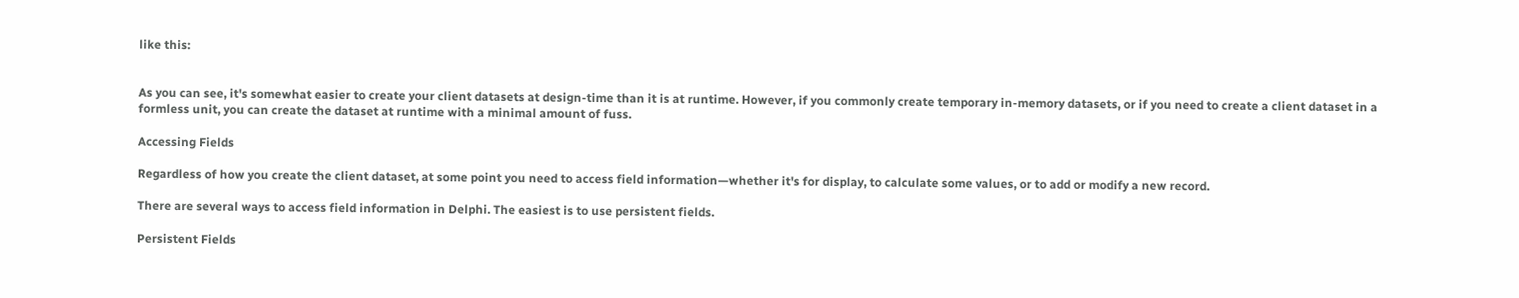like this:


As you can see, it's somewhat easier to create your client datasets at design-time than it is at runtime. However, if you commonly create temporary in-memory datasets, or if you need to create a client dataset in a formless unit, you can create the dataset at runtime with a minimal amount of fuss.

Accessing Fields

Regardless of how you create the client dataset, at some point you need to access field information—whether it's for display, to calculate some values, or to add or modify a new record.

There are several ways to access field information in Delphi. The easiest is to use persistent fields.

Persistent Fields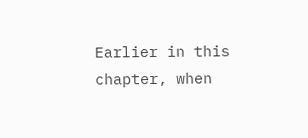Earlier in this chapter, when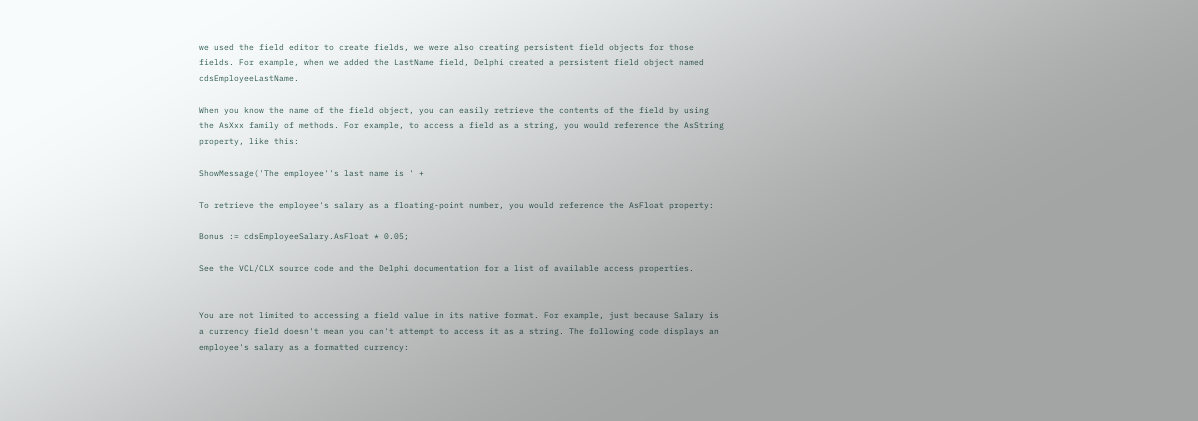we used the field editor to create fields, we were also creating persistent field objects for those fields. For example, when we added the LastName field, Delphi created a persistent field object named cdsEmployeeLastName.

When you know the name of the field object, you can easily retrieve the contents of the field by using the AsXxx family of methods. For example, to access a field as a string, you would reference the AsString property, like this:

ShowMessage('The employee''s last name is ' +

To retrieve the employee's salary as a floating-point number, you would reference the AsFloat property:

Bonus := cdsEmployeeSalary.AsFloat * 0.05;

See the VCL/CLX source code and the Delphi documentation for a list of available access properties.


You are not limited to accessing a field value in its native format. For example, just because Salary is a currency field doesn't mean you can't attempt to access it as a string. The following code displays an employee's salary as a formatted currency: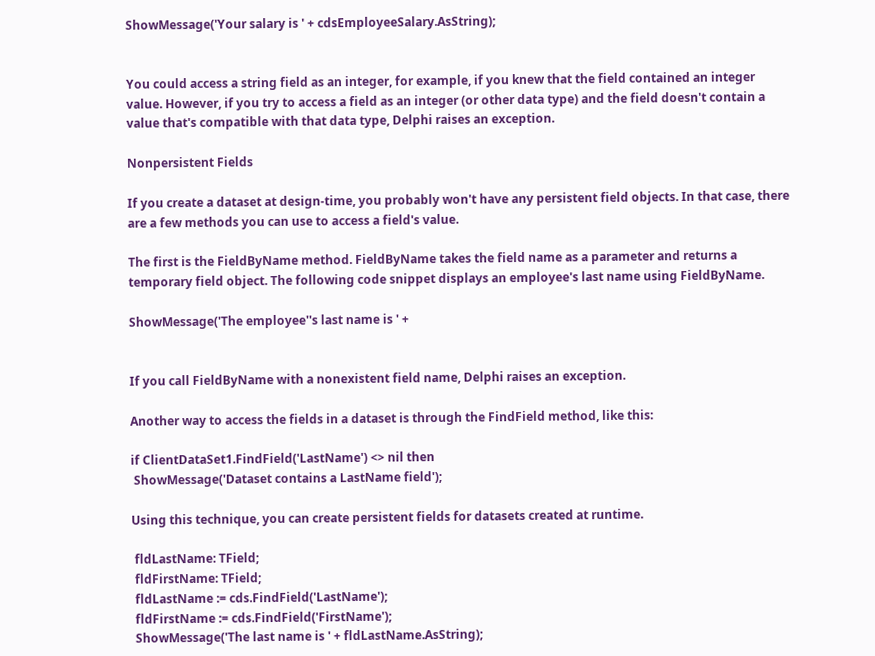ShowMessage('Your salary is ' + cdsEmployeeSalary.AsString);


You could access a string field as an integer, for example, if you knew that the field contained an integer value. However, if you try to access a field as an integer (or other data type) and the field doesn't contain a value that's compatible with that data type, Delphi raises an exception.

Nonpersistent Fields

If you create a dataset at design-time, you probably won't have any persistent field objects. In that case, there are a few methods you can use to access a field's value.

The first is the FieldByName method. FieldByName takes the field name as a parameter and returns a temporary field object. The following code snippet displays an employee's last name using FieldByName.

ShowMessage('The employee''s last name is ' +


If you call FieldByName with a nonexistent field name, Delphi raises an exception.

Another way to access the fields in a dataset is through the FindField method, like this:

if ClientDataSet1.FindField('LastName') <> nil then
 ShowMessage('Dataset contains a LastName field');

Using this technique, you can create persistent fields for datasets created at runtime.

 fldLastName: TField;
 fldFirstName: TField;
 fldLastName := cds.FindField('LastName');
 fldFirstName := cds.FindField('FirstName');
 ShowMessage('The last name is ' + fldLastName.AsString);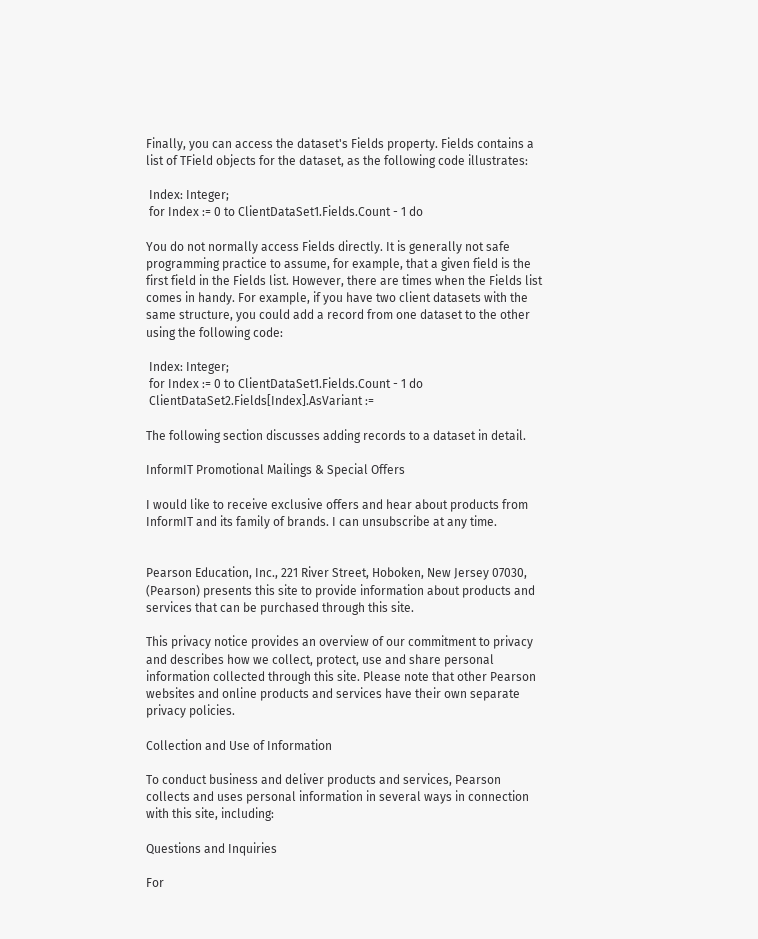Finally, you can access the dataset's Fields property. Fields contains a list of TField objects for the dataset, as the following code illustrates:

 Index: Integer;
 for Index := 0 to ClientDataSet1.Fields.Count - 1 do

You do not normally access Fields directly. It is generally not safe programming practice to assume, for example, that a given field is the first field in the Fields list. However, there are times when the Fields list comes in handy. For example, if you have two client datasets with the same structure, you could add a record from one dataset to the other using the following code:

 Index: Integer;
 for Index := 0 to ClientDataSet1.Fields.Count - 1 do
 ClientDataSet2.Fields[Index].AsVariant :=

The following section discusses adding records to a dataset in detail.

InformIT Promotional Mailings & Special Offers

I would like to receive exclusive offers and hear about products from InformIT and its family of brands. I can unsubscribe at any time.


Pearson Education, Inc., 221 River Street, Hoboken, New Jersey 07030, (Pearson) presents this site to provide information about products and services that can be purchased through this site.

This privacy notice provides an overview of our commitment to privacy and describes how we collect, protect, use and share personal information collected through this site. Please note that other Pearson websites and online products and services have their own separate privacy policies.

Collection and Use of Information

To conduct business and deliver products and services, Pearson collects and uses personal information in several ways in connection with this site, including:

Questions and Inquiries

For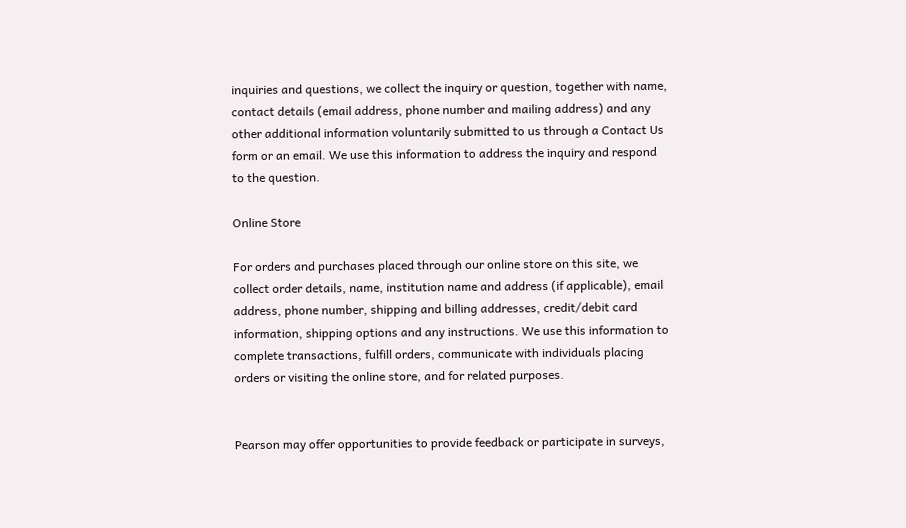inquiries and questions, we collect the inquiry or question, together with name, contact details (email address, phone number and mailing address) and any other additional information voluntarily submitted to us through a Contact Us form or an email. We use this information to address the inquiry and respond to the question.

Online Store

For orders and purchases placed through our online store on this site, we collect order details, name, institution name and address (if applicable), email address, phone number, shipping and billing addresses, credit/debit card information, shipping options and any instructions. We use this information to complete transactions, fulfill orders, communicate with individuals placing orders or visiting the online store, and for related purposes.


Pearson may offer opportunities to provide feedback or participate in surveys,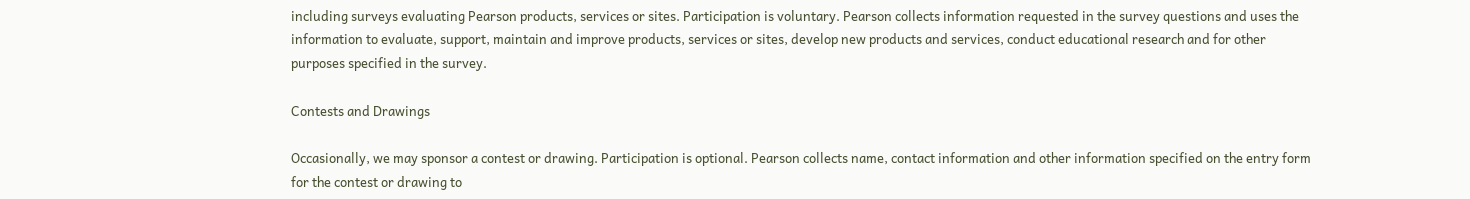including surveys evaluating Pearson products, services or sites. Participation is voluntary. Pearson collects information requested in the survey questions and uses the information to evaluate, support, maintain and improve products, services or sites, develop new products and services, conduct educational research and for other purposes specified in the survey.

Contests and Drawings

Occasionally, we may sponsor a contest or drawing. Participation is optional. Pearson collects name, contact information and other information specified on the entry form for the contest or drawing to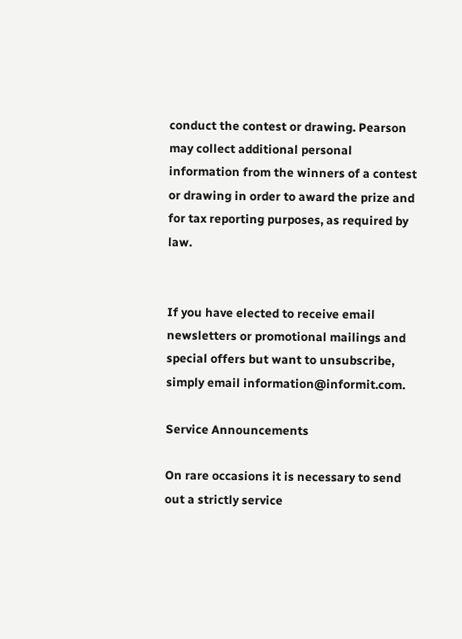conduct the contest or drawing. Pearson may collect additional personal information from the winners of a contest or drawing in order to award the prize and for tax reporting purposes, as required by law.


If you have elected to receive email newsletters or promotional mailings and special offers but want to unsubscribe, simply email information@informit.com.

Service Announcements

On rare occasions it is necessary to send out a strictly service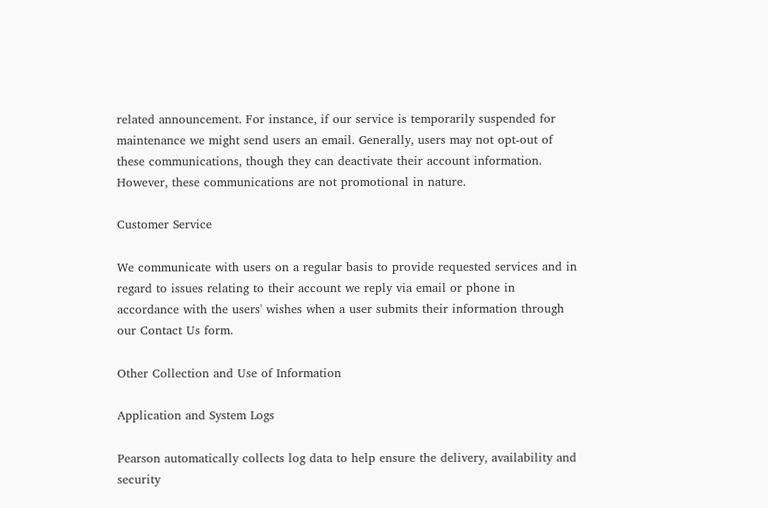related announcement. For instance, if our service is temporarily suspended for maintenance we might send users an email. Generally, users may not opt-out of these communications, though they can deactivate their account information. However, these communications are not promotional in nature.

Customer Service

We communicate with users on a regular basis to provide requested services and in regard to issues relating to their account we reply via email or phone in accordance with the users' wishes when a user submits their information through our Contact Us form.

Other Collection and Use of Information

Application and System Logs

Pearson automatically collects log data to help ensure the delivery, availability and security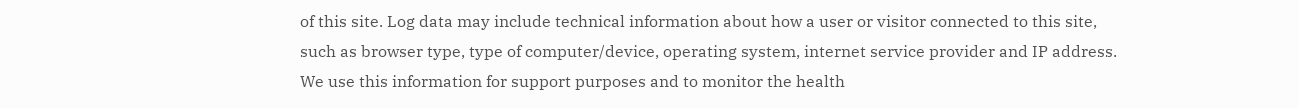of this site. Log data may include technical information about how a user or visitor connected to this site, such as browser type, type of computer/device, operating system, internet service provider and IP address. We use this information for support purposes and to monitor the health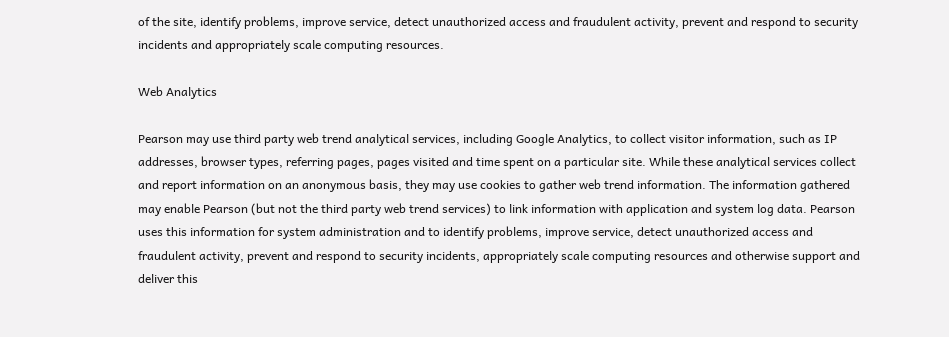of the site, identify problems, improve service, detect unauthorized access and fraudulent activity, prevent and respond to security incidents and appropriately scale computing resources.

Web Analytics

Pearson may use third party web trend analytical services, including Google Analytics, to collect visitor information, such as IP addresses, browser types, referring pages, pages visited and time spent on a particular site. While these analytical services collect and report information on an anonymous basis, they may use cookies to gather web trend information. The information gathered may enable Pearson (but not the third party web trend services) to link information with application and system log data. Pearson uses this information for system administration and to identify problems, improve service, detect unauthorized access and fraudulent activity, prevent and respond to security incidents, appropriately scale computing resources and otherwise support and deliver this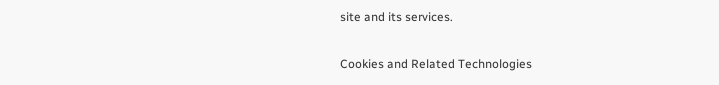site and its services.

Cookies and Related Technologies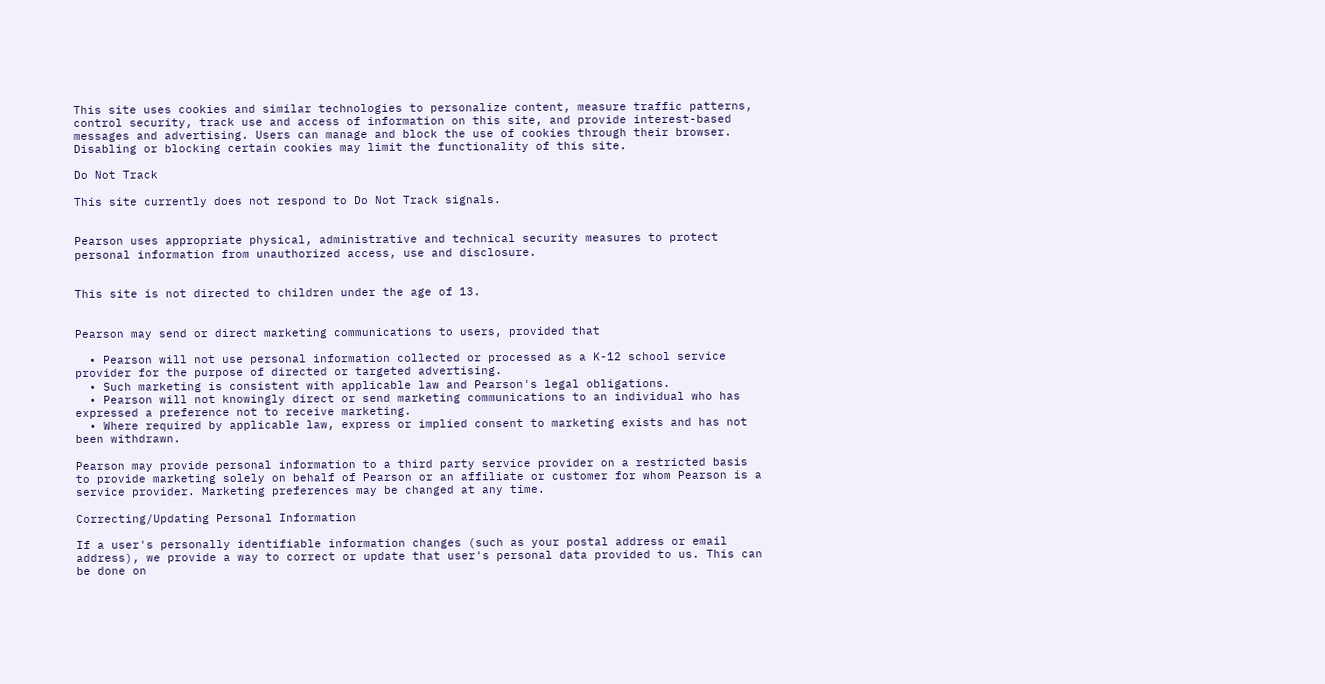This site uses cookies and similar technologies to personalize content, measure traffic patterns, control security, track use and access of information on this site, and provide interest-based messages and advertising. Users can manage and block the use of cookies through their browser. Disabling or blocking certain cookies may limit the functionality of this site.

Do Not Track

This site currently does not respond to Do Not Track signals.


Pearson uses appropriate physical, administrative and technical security measures to protect personal information from unauthorized access, use and disclosure.


This site is not directed to children under the age of 13.


Pearson may send or direct marketing communications to users, provided that

  • Pearson will not use personal information collected or processed as a K-12 school service provider for the purpose of directed or targeted advertising.
  • Such marketing is consistent with applicable law and Pearson's legal obligations.
  • Pearson will not knowingly direct or send marketing communications to an individual who has expressed a preference not to receive marketing.
  • Where required by applicable law, express or implied consent to marketing exists and has not been withdrawn.

Pearson may provide personal information to a third party service provider on a restricted basis to provide marketing solely on behalf of Pearson or an affiliate or customer for whom Pearson is a service provider. Marketing preferences may be changed at any time.

Correcting/Updating Personal Information

If a user's personally identifiable information changes (such as your postal address or email address), we provide a way to correct or update that user's personal data provided to us. This can be done on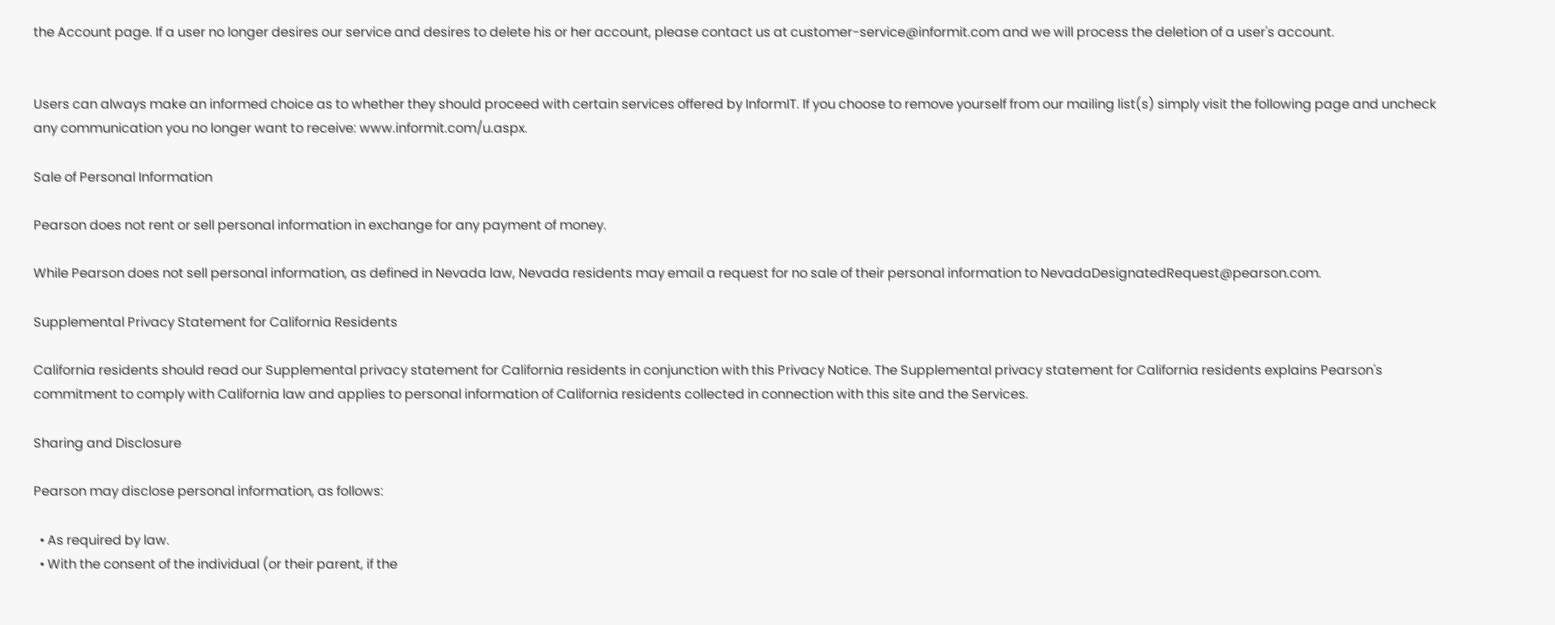the Account page. If a user no longer desires our service and desires to delete his or her account, please contact us at customer-service@informit.com and we will process the deletion of a user's account.


Users can always make an informed choice as to whether they should proceed with certain services offered by InformIT. If you choose to remove yourself from our mailing list(s) simply visit the following page and uncheck any communication you no longer want to receive: www.informit.com/u.aspx.

Sale of Personal Information

Pearson does not rent or sell personal information in exchange for any payment of money.

While Pearson does not sell personal information, as defined in Nevada law, Nevada residents may email a request for no sale of their personal information to NevadaDesignatedRequest@pearson.com.

Supplemental Privacy Statement for California Residents

California residents should read our Supplemental privacy statement for California residents in conjunction with this Privacy Notice. The Supplemental privacy statement for California residents explains Pearson's commitment to comply with California law and applies to personal information of California residents collected in connection with this site and the Services.

Sharing and Disclosure

Pearson may disclose personal information, as follows:

  • As required by law.
  • With the consent of the individual (or their parent, if the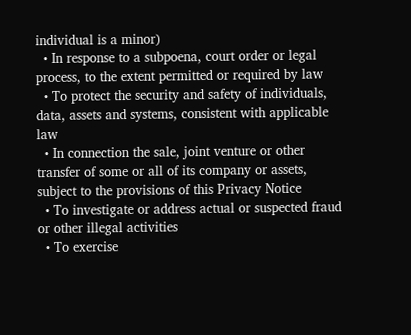individual is a minor)
  • In response to a subpoena, court order or legal process, to the extent permitted or required by law
  • To protect the security and safety of individuals, data, assets and systems, consistent with applicable law
  • In connection the sale, joint venture or other transfer of some or all of its company or assets, subject to the provisions of this Privacy Notice
  • To investigate or address actual or suspected fraud or other illegal activities
  • To exercise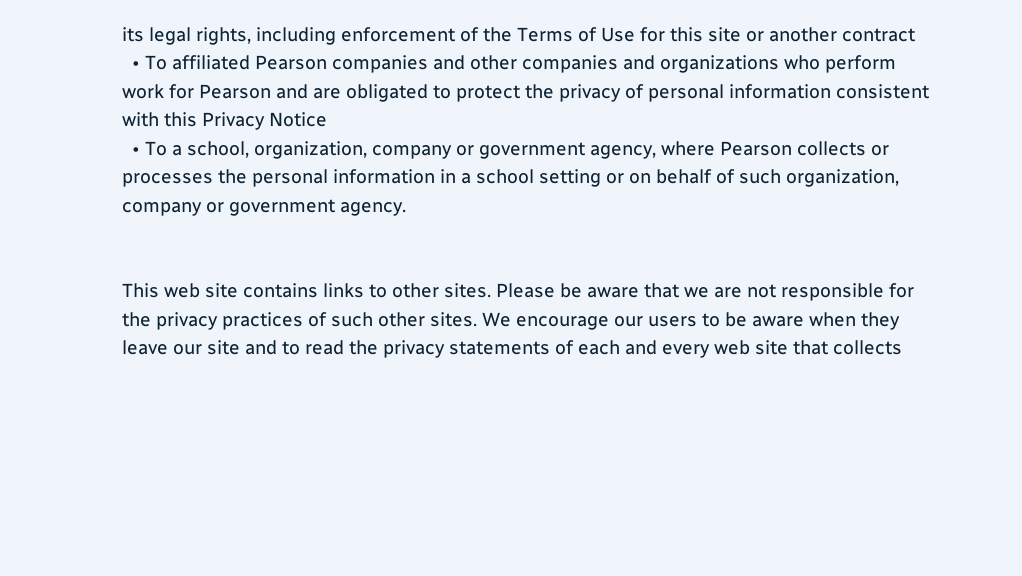its legal rights, including enforcement of the Terms of Use for this site or another contract
  • To affiliated Pearson companies and other companies and organizations who perform work for Pearson and are obligated to protect the privacy of personal information consistent with this Privacy Notice
  • To a school, organization, company or government agency, where Pearson collects or processes the personal information in a school setting or on behalf of such organization, company or government agency.


This web site contains links to other sites. Please be aware that we are not responsible for the privacy practices of such other sites. We encourage our users to be aware when they leave our site and to read the privacy statements of each and every web site that collects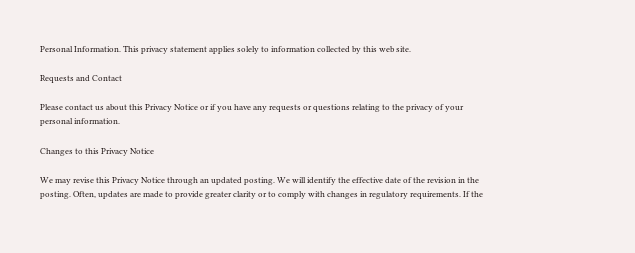Personal Information. This privacy statement applies solely to information collected by this web site.

Requests and Contact

Please contact us about this Privacy Notice or if you have any requests or questions relating to the privacy of your personal information.

Changes to this Privacy Notice

We may revise this Privacy Notice through an updated posting. We will identify the effective date of the revision in the posting. Often, updates are made to provide greater clarity or to comply with changes in regulatory requirements. If the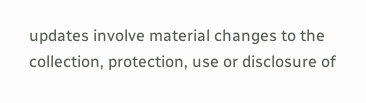updates involve material changes to the collection, protection, use or disclosure of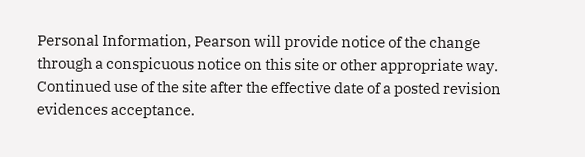Personal Information, Pearson will provide notice of the change through a conspicuous notice on this site or other appropriate way. Continued use of the site after the effective date of a posted revision evidences acceptance.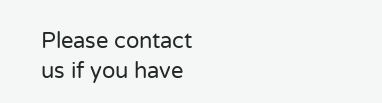Please contact us if you have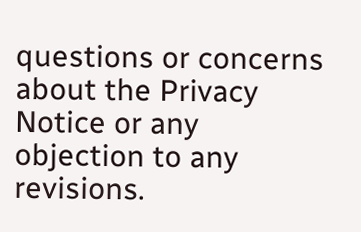questions or concerns about the Privacy Notice or any objection to any revisions.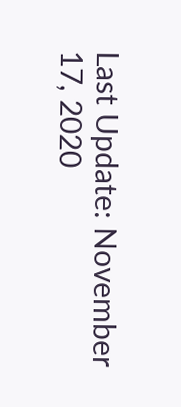Last Update: November 17, 2020